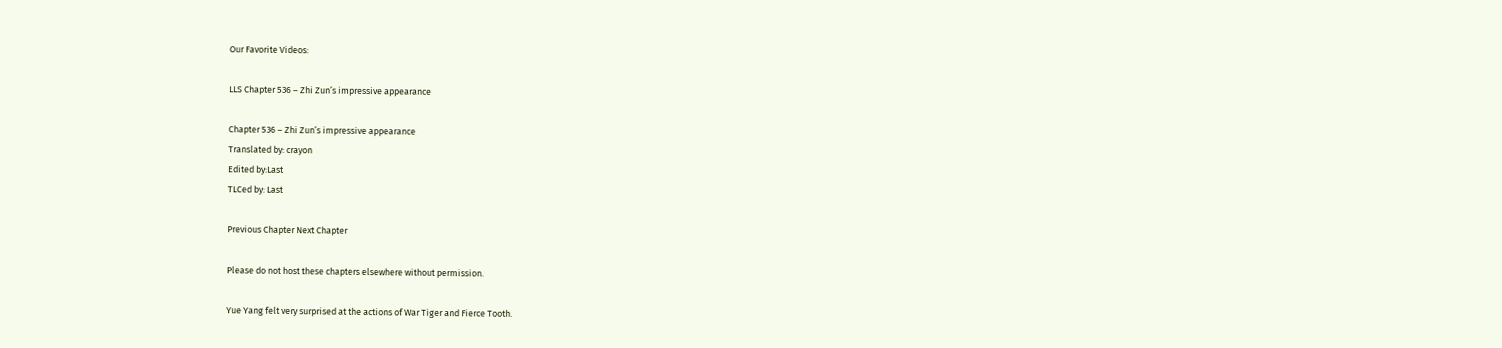Our Favorite Videos:

LLS Chapter 536 – Zhi Zun’s impressive appearance

Chapter 536 – Zhi Zun’s impressive appearance
Translated by: crayon
Edited by:Last
TLCed by: Last

Previous Chapter Next Chapter

Please do not host these chapters elsewhere without permission.

Yue Yang felt very surprised at the actions of War Tiger and Fierce Tooth.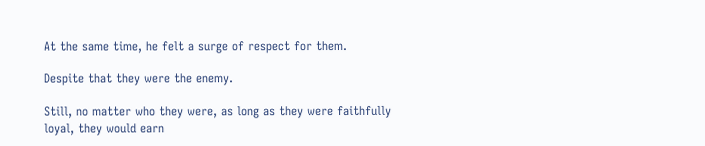At the same time, he felt a surge of respect for them.

Despite that they were the enemy.

Still, no matter who they were, as long as they were faithfully loyal, they would earn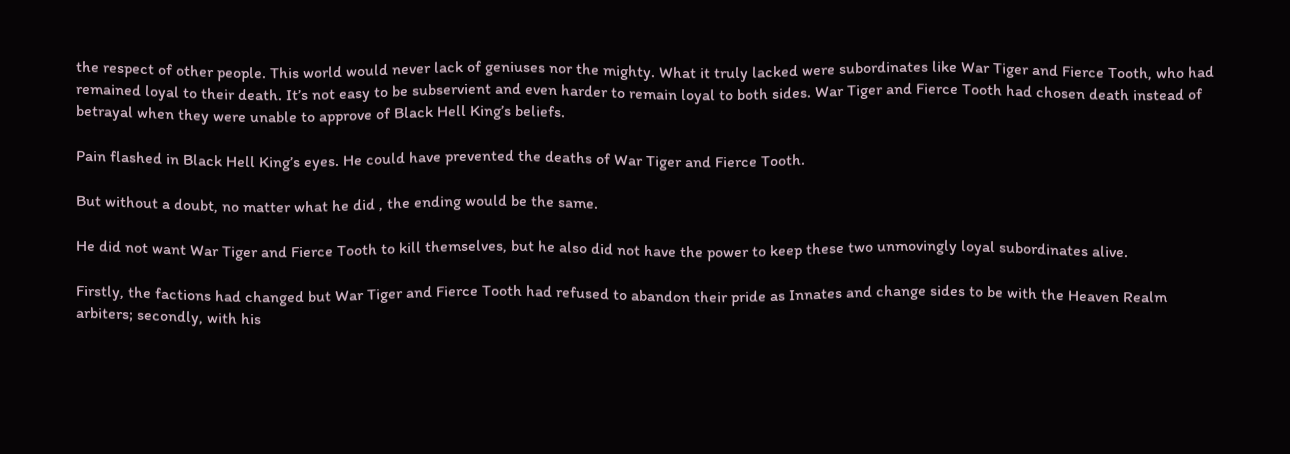the respect of other people. This world would never lack of geniuses nor the mighty. What it truly lacked were subordinates like War Tiger and Fierce Tooth, who had remained loyal to their death. It’s not easy to be subservient and even harder to remain loyal to both sides. War Tiger and Fierce Tooth had chosen death instead of betrayal when they were unable to approve of Black Hell King’s beliefs.

Pain flashed in Black Hell King’s eyes. He could have prevented the deaths of War Tiger and Fierce Tooth.

But without a doubt, no matter what he did , the ending would be the same.

He did not want War Tiger and Fierce Tooth to kill themselves, but he also did not have the power to keep these two unmovingly loyal subordinates alive.

Firstly, the factions had changed but War Tiger and Fierce Tooth had refused to abandon their pride as Innates and change sides to be with the Heaven Realm arbiters; secondly, with his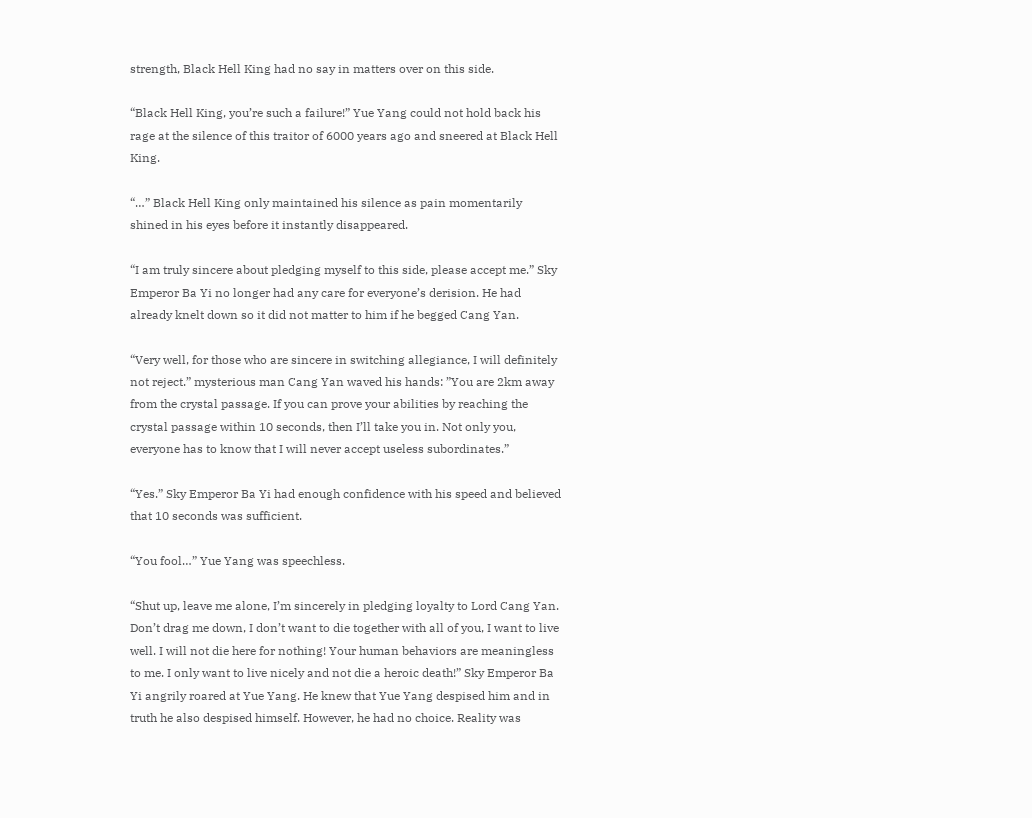strength, Black Hell King had no say in matters over on this side.

“Black Hell King, you’re such a failure!” Yue Yang could not hold back his rage at the silence of this traitor of 6000 years ago and sneered at Black Hell King.

“…” Black Hell King only maintained his silence as pain momentarily shined in his eyes before it instantly disappeared.

“I am truly sincere about pledging myself to this side, please accept me.” Sky Emperor Ba Yi no longer had any care for everyone’s derision. He had already knelt down so it did not matter to him if he begged Cang Yan.

“Very well, for those who are sincere in switching allegiance, I will definitely not reject.” mysterious man Cang Yan waved his hands: ”You are 2km away from the crystal passage. If you can prove your abilities by reaching the crystal passage within 10 seconds, then I’ll take you in. Not only you, everyone has to know that I will never accept useless subordinates.”

“Yes.” Sky Emperor Ba Yi had enough confidence with his speed and believed that 10 seconds was sufficient.

“You fool…” Yue Yang was speechless.

“Shut up, leave me alone, I’m sincerely in pledging loyalty to Lord Cang Yan. Don’t drag me down, I don’t want to die together with all of you, I want to live well. I will not die here for nothing! Your human behaviors are meaningless to me. I only want to live nicely and not die a heroic death!” Sky Emperor Ba Yi angrily roared at Yue Yang. He knew that Yue Yang despised him and in truth he also despised himself. However, he had no choice. Reality was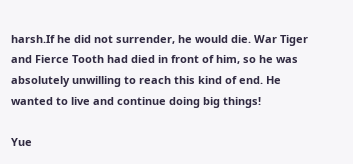harsh.If he did not surrender, he would die. War Tiger and Fierce Tooth had died in front of him, so he was absolutely unwilling to reach this kind of end. He wanted to live and continue doing big things!

Yue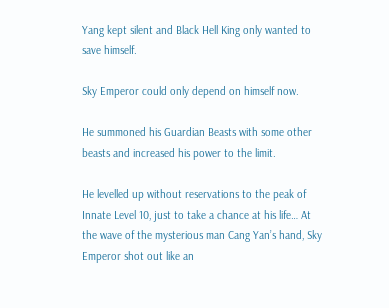Yang kept silent and Black Hell King only wanted to save himself.

Sky Emperor could only depend on himself now.

He summoned his Guardian Beasts with some other beasts and increased his power to the limit.

He levelled up without reservations to the peak of Innate Level 10, just to take a chance at his life… At the wave of the mysterious man Cang Yan’s hand, Sky Emperor shot out like an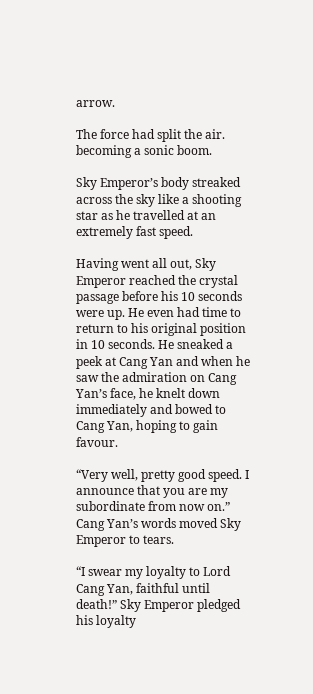arrow.

The force had split the air. becoming a sonic boom.

Sky Emperor’s body streaked across the sky like a shooting star as he travelled at an extremely fast speed.

Having went all out, Sky Emperor reached the crystal passage before his 10 seconds were up. He even had time to return to his original position in 10 seconds. He sneaked a peek at Cang Yan and when he saw the admiration on Cang Yan’s face, he knelt down immediately and bowed to Cang Yan, hoping to gain favour.

“Very well, pretty good speed. I announce that you are my subordinate from now on.” Cang Yan’s words moved Sky Emperor to tears.

“I swear my loyalty to Lord Cang Yan, faithful until death!” Sky Emperor pledged his loyalty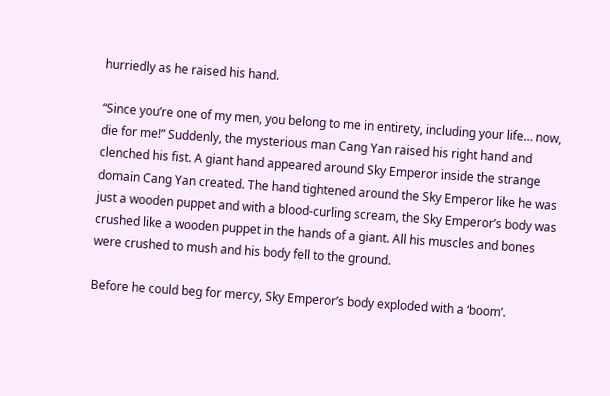hurriedly as he raised his hand.

“Since you’re one of my men, you belong to me in entirety, including your life… now, die for me!” Suddenly, the mysterious man Cang Yan raised his right hand and clenched his fist. A giant hand appeared around Sky Emperor inside the strange domain Cang Yan created. The hand tightened around the Sky Emperor like he was just a wooden puppet and with a blood-curling scream, the Sky Emperor’s body was crushed like a wooden puppet in the hands of a giant. All his muscles and bones were crushed to mush and his body fell to the ground.

Before he could beg for mercy, Sky Emperor’s body exploded with a ‘boom’.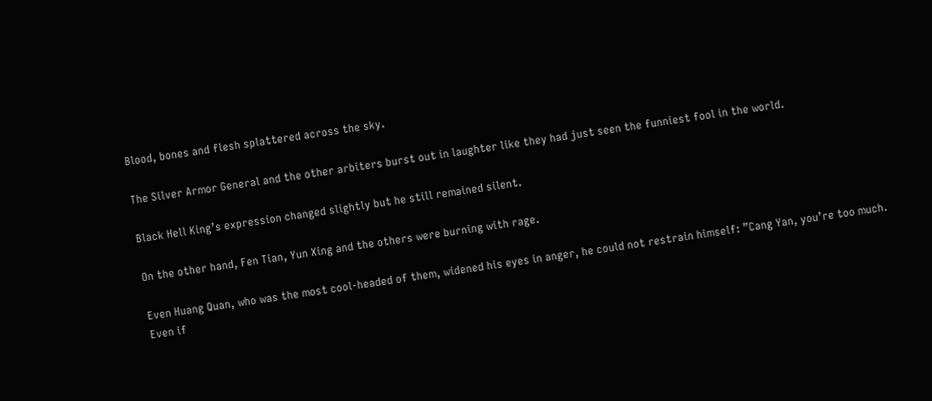Blood, bones and flesh splattered across the sky.

The Silver Armor General and the other arbiters burst out in laughter like they had just seen the funniest fool in the world.

Black Hell King’s expression changed slightly but he still remained silent.

On the other hand, Fen Tian, Yun Xing and the others were burning with rage.

Even Huang Quan, who was the most cool-headed of them, widened his eyes in anger, he could not restrain himself: ”Cang Yan, you’re too much. Even if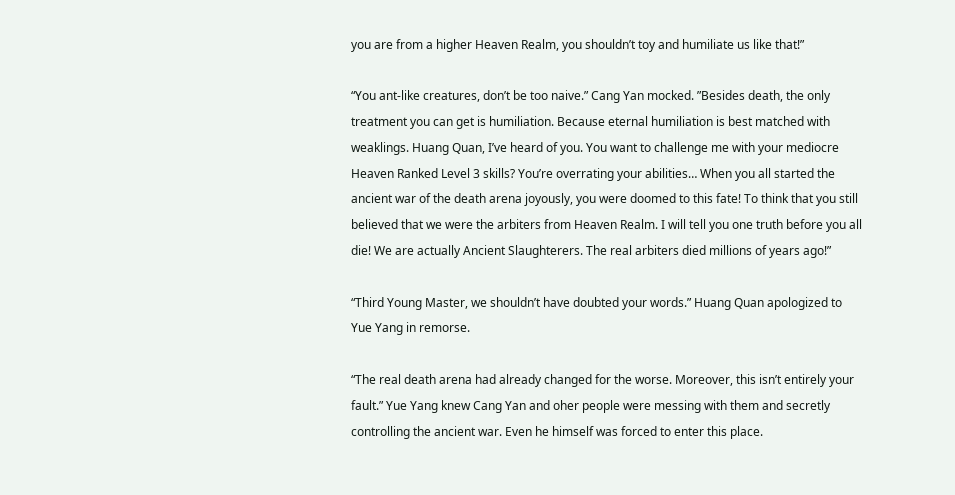you are from a higher Heaven Realm, you shouldn’t toy and humiliate us like that!”

“You ant-like creatures, don’t be too naive.” Cang Yan mocked. ”Besides death, the only treatment you can get is humiliation. Because eternal humiliation is best matched with weaklings. Huang Quan, I’ve heard of you. You want to challenge me with your mediocre Heaven Ranked Level 3 skills? You’re overrating your abilities… When you all started the ancient war of the death arena joyously, you were doomed to this fate! To think that you still believed that we were the arbiters from Heaven Realm. I will tell you one truth before you all die! We are actually Ancient Slaughterers. The real arbiters died millions of years ago!”

“Third Young Master, we shouldn’t have doubted your words.” Huang Quan apologized to Yue Yang in remorse.

“The real death arena had already changed for the worse. Moreover, this isn’t entirely your fault.” Yue Yang knew Cang Yan and oher people were messing with them and secretly controlling the ancient war. Even he himself was forced to enter this place.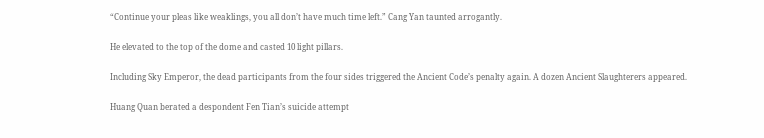“Continue your pleas like weaklings, you all don’t have much time left.” Cang Yan taunted arrogantly.

He elevated to the top of the dome and casted 10 light pillars.

Including Sky Emperor, the dead participants from the four sides triggered the Ancient Code’s penalty again. A dozen Ancient Slaughterers appeared.

Huang Quan berated a despondent Fen Tian’s suicide attempt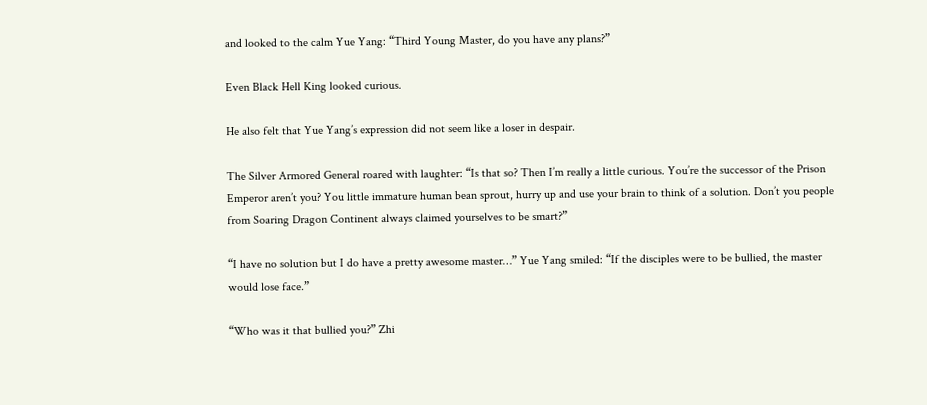and looked to the calm Yue Yang: “Third Young Master, do you have any plans?”

Even Black Hell King looked curious.

He also felt that Yue Yang’s expression did not seem like a loser in despair.

The Silver Armored General roared with laughter: “Is that so? Then I’m really a little curious. You’re the successor of the Prison Emperor aren’t you? You little immature human bean sprout, hurry up and use your brain to think of a solution. Don’t you people from Soaring Dragon Continent always claimed yourselves to be smart?”

“I have no solution but I do have a pretty awesome master…” Yue Yang smiled: “If the disciples were to be bullied, the master would lose face.”

“Who was it that bullied you?” Zhi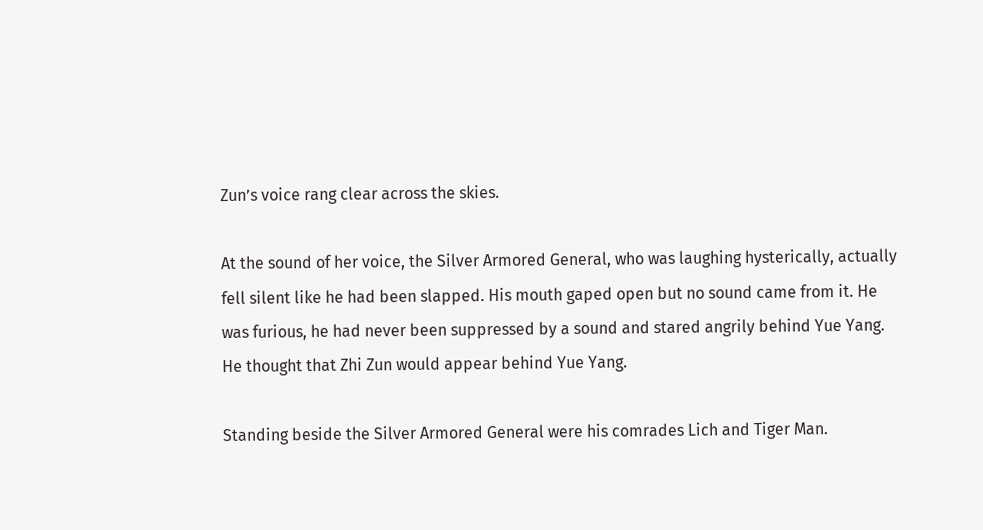Zun’s voice rang clear across the skies.

At the sound of her voice, the Silver Armored General, who was laughing hysterically, actually fell silent like he had been slapped. His mouth gaped open but no sound came from it. He was furious, he had never been suppressed by a sound and stared angrily behind Yue Yang. He thought that Zhi Zun would appear behind Yue Yang.

Standing beside the Silver Armored General were his comrades Lich and Tiger Man.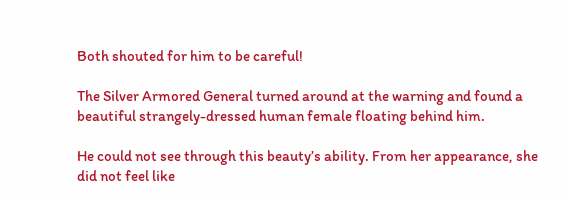Both shouted for him to be careful!

The Silver Armored General turned around at the warning and found a beautiful strangely-dressed human female floating behind him.

He could not see through this beauty’s ability. From her appearance, she did not feel like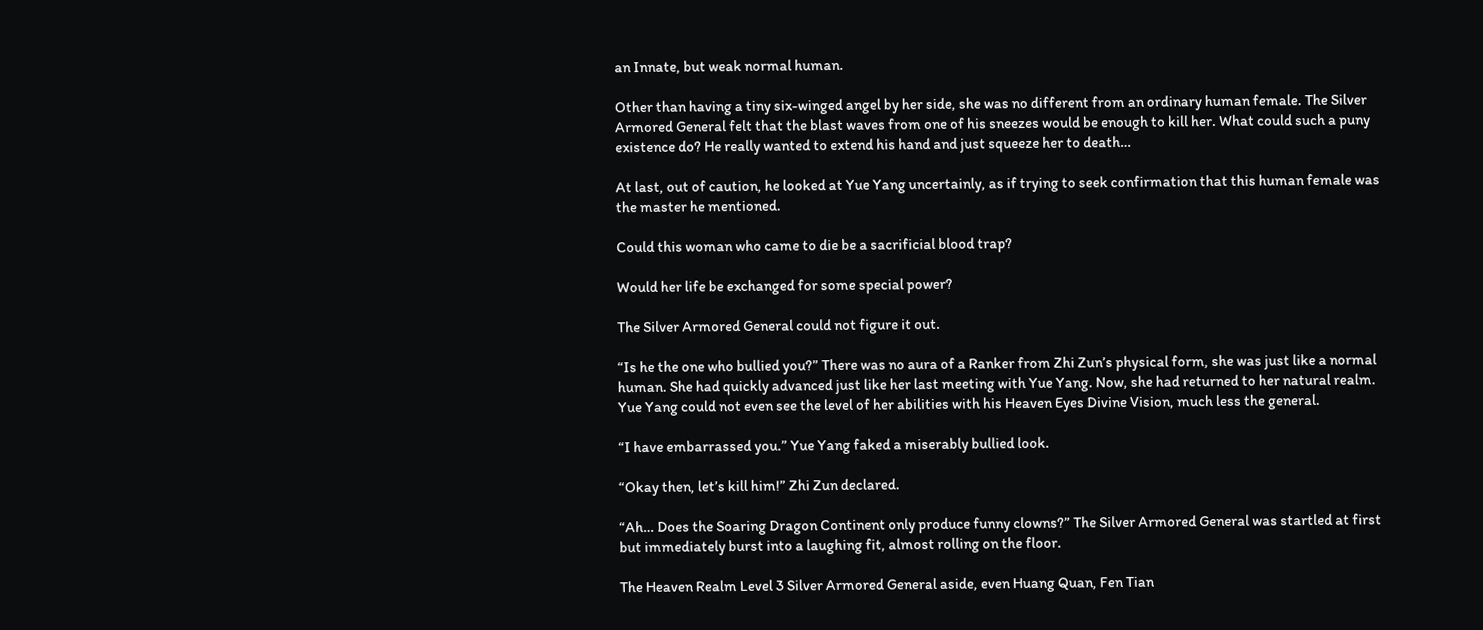an Innate, but weak normal human.

Other than having a tiny six-winged angel by her side, she was no different from an ordinary human female. The Silver Armored General felt that the blast waves from one of his sneezes would be enough to kill her. What could such a puny existence do? He really wanted to extend his hand and just squeeze her to death…

At last, out of caution, he looked at Yue Yang uncertainly, as if trying to seek confirmation that this human female was the master he mentioned.

Could this woman who came to die be a sacrificial blood trap?

Would her life be exchanged for some special power?

The Silver Armored General could not figure it out.

“Is he the one who bullied you?” There was no aura of a Ranker from Zhi Zun’s physical form, she was just like a normal human. She had quickly advanced just like her last meeting with Yue Yang. Now, she had returned to her natural realm. Yue Yang could not even see the level of her abilities with his Heaven Eyes Divine Vision, much less the general.

“I have embarrassed you.” Yue Yang faked a miserably bullied look.

“Okay then, let’s kill him!” Zhi Zun declared.

“Ah… Does the Soaring Dragon Continent only produce funny clowns?” The Silver Armored General was startled at first but immediately burst into a laughing fit, almost rolling on the floor.

The Heaven Realm Level 3 Silver Armored General aside, even Huang Quan, Fen Tian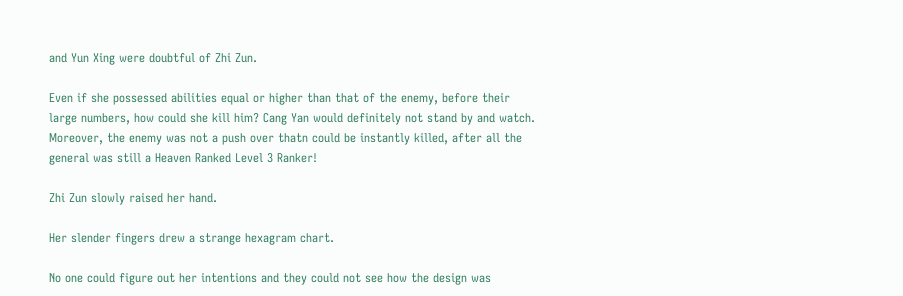and Yun Xing were doubtful of Zhi Zun.

Even if she possessed abilities equal or higher than that of the enemy, before their large numbers, how could she kill him? Cang Yan would definitely not stand by and watch. Moreover, the enemy was not a push over thatn could be instantly killed, after all the general was still a Heaven Ranked Level 3 Ranker!

Zhi Zun slowly raised her hand.

Her slender fingers drew a strange hexagram chart.

No one could figure out her intentions and they could not see how the design was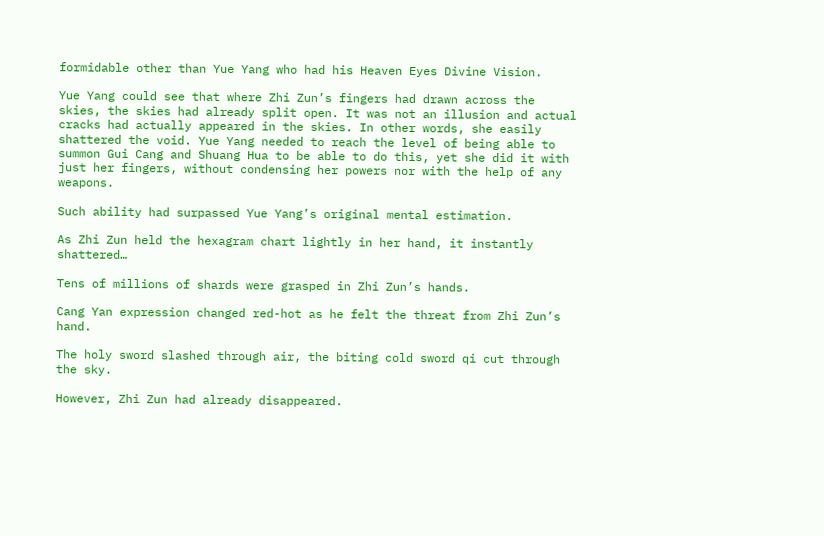formidable other than Yue Yang who had his Heaven Eyes Divine Vision.

Yue Yang could see that where Zhi Zun’s fingers had drawn across the skies, the skies had already split open. It was not an illusion and actual cracks had actually appeared in the skies. In other words, she easily shattered the void. Yue Yang needed to reach the level of being able to summon Gui Cang and Shuang Hua to be able to do this, yet she did it with just her fingers, without condensing her powers nor with the help of any weapons.

Such ability had surpassed Yue Yang’s original mental estimation.

As Zhi Zun held the hexagram chart lightly in her hand, it instantly shattered…

Tens of millions of shards were grasped in Zhi Zun’s hands.

Cang Yan expression changed red-hot as he felt the threat from Zhi Zun’s hand.

The holy sword slashed through air, the biting cold sword qi cut through the sky.

However, Zhi Zun had already disappeared.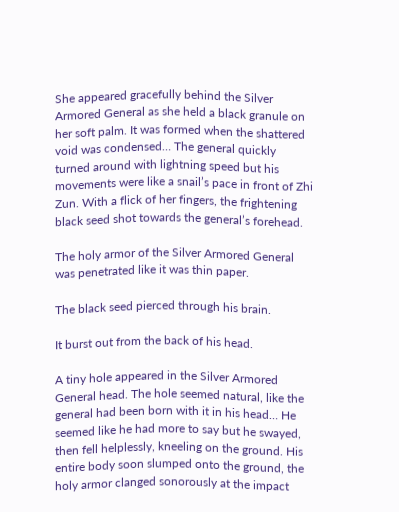She appeared gracefully behind the Silver Armored General as she held a black granule on her soft palm. It was formed when the shattered void was condensed… The general quickly turned around with lightning speed but his movements were like a snail’s pace in front of Zhi Zun. With a flick of her fingers, the frightening black seed shot towards the general’s forehead.

The holy armor of the Silver Armored General was penetrated like it was thin paper.

The black seed pierced through his brain.

It burst out from the back of his head.

A tiny hole appeared in the Silver Armored General head. The hole seemed natural, like the general had been born with it in his head… He seemed like he had more to say but he swayed, then fell helplessly, kneeling on the ground. His entire body soon slumped onto the ground, the holy armor clanged sonorously at the impact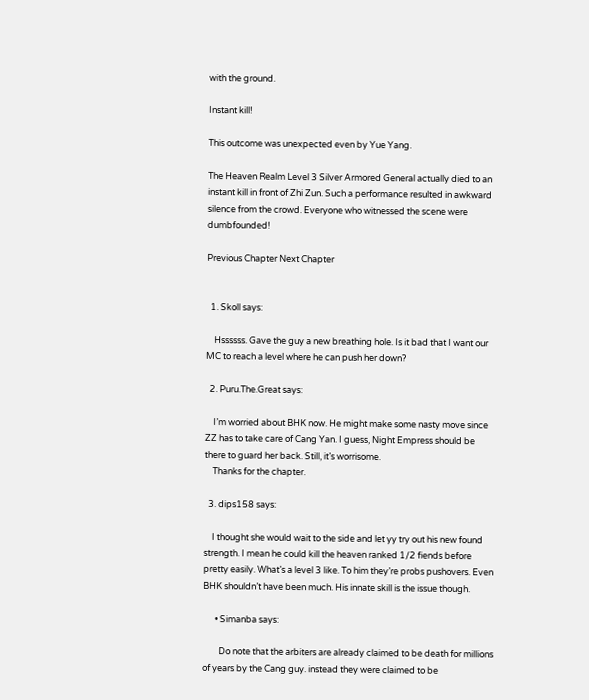with the ground.

Instant kill!

This outcome was unexpected even by Yue Yang.

The Heaven Realm Level 3 Silver Armored General actually died to an instant kill in front of Zhi Zun. Such a performance resulted in awkward silence from the crowd. Everyone who witnessed the scene were dumbfounded!

Previous Chapter Next Chapter


  1. Skoll says:

    Hssssss. Gave the guy a new breathing hole. Is it bad that I want our MC to reach a level where he can push her down?

  2. Puru.The.Great says:

    I’m worried about BHK now. He might make some nasty move since ZZ has to take care of Cang Yan. I guess, Night Empress should be there to guard her back. Still, it’s worrisome.
    Thanks for the chapter.

  3. dips158 says:

    I thought she would wait to the side and let yy try out his new found strength. I mean he could kill the heaven ranked 1/2 fiends before pretty easily. What’s a level 3 like. To him they’re probs pushovers. Even BHK shouldn’t have been much. His innate skill is the issue though.

      • Simanba says:

        Do note that the arbiters are already claimed to be death for millions of years by the Cang guy. instead they were claimed to be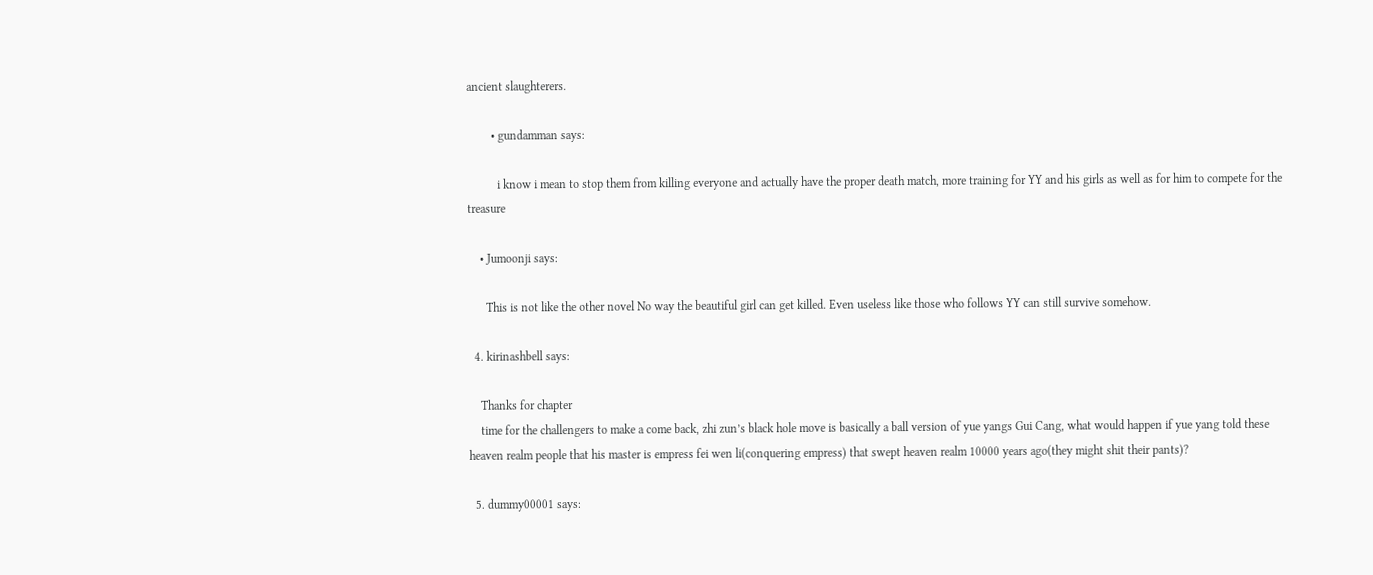ancient slaughterers.

        • gundamman says:

          i know i mean to stop them from killing everyone and actually have the proper death match, more training for YY and his girls as well as for him to compete for the treasure

    • Jumoonji says:

      This is not like the other novel No way the beautiful girl can get killed. Even useless like those who follows YY can still survive somehow.

  4. kirinashbell says:

    Thanks for chapter
    time for the challengers to make a come back, zhi zun’s black hole move is basically a ball version of yue yangs Gui Cang, what would happen if yue yang told these heaven realm people that his master is empress fei wen li(conquering empress) that swept heaven realm 10000 years ago(they might shit their pants)?

  5. dummy00001 says: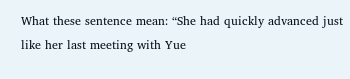What these sentence mean: “She had quickly advanced just like her last meeting with Yue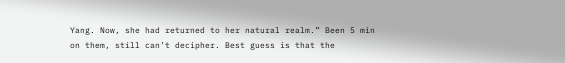Yang. Now, she had returned to her natural realm.” Been 5 min on them, still can’t decipher. Best guess is that the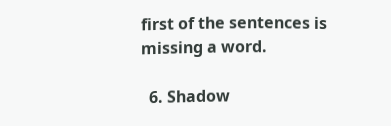first of the sentences is missing a word.

  6. Shadow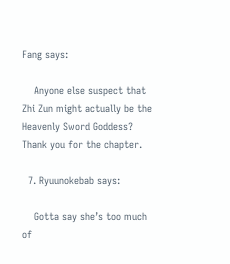Fang says:

    Anyone else suspect that Zhi Zun might actually be the Heavenly Sword Goddess? Thank you for the chapter.

  7. Ryuunokebab says:

    Gotta say she’s too much of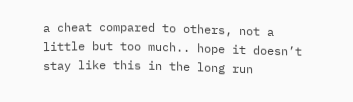a cheat compared to others, not a little but too much.. hope it doesn’t stay like this in the long run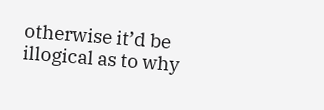otherwise it’d be illogical as to why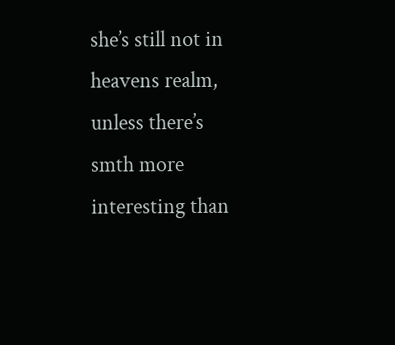she’s still not in heavens realm, unless there’s smth more interesting than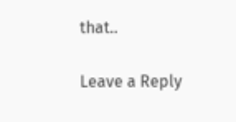that..

Leave a Reply